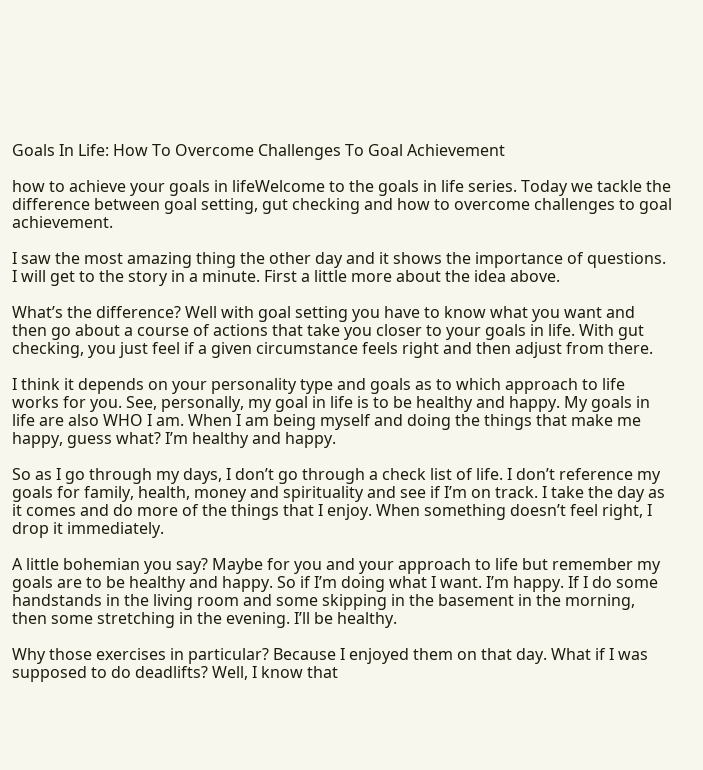Goals In Life: How To Overcome Challenges To Goal Achievement

how to achieve your goals in lifeWelcome to the goals in life series. Today we tackle the difference between goal setting, gut checking and how to overcome challenges to goal achievement.

I saw the most amazing thing the other day and it shows the importance of questions. I will get to the story in a minute. First a little more about the idea above.

What’s the difference? Well with goal setting you have to know what you want and then go about a course of actions that take you closer to your goals in life. With gut checking, you just feel if a given circumstance feels right and then adjust from there.

I think it depends on your personality type and goals as to which approach to life works for you. See, personally, my goal in life is to be healthy and happy. My goals in life are also WHO I am. When I am being myself and doing the things that make me happy, guess what? I’m healthy and happy.

So as I go through my days, I don’t go through a check list of life. I don’t reference my goals for family, health, money and spirituality and see if I’m on track. I take the day as it comes and do more of the things that I enjoy. When something doesn’t feel right, I drop it immediately.

A little bohemian you say? Maybe for you and your approach to life but remember my goals are to be healthy and happy. So if I’m doing what I want. I’m happy. If I do some handstands in the living room and some skipping in the basement in the morning, then some stretching in the evening. I’ll be healthy.

Why those exercises in particular? Because I enjoyed them on that day. What if I was supposed to do deadlifts? Well, I know that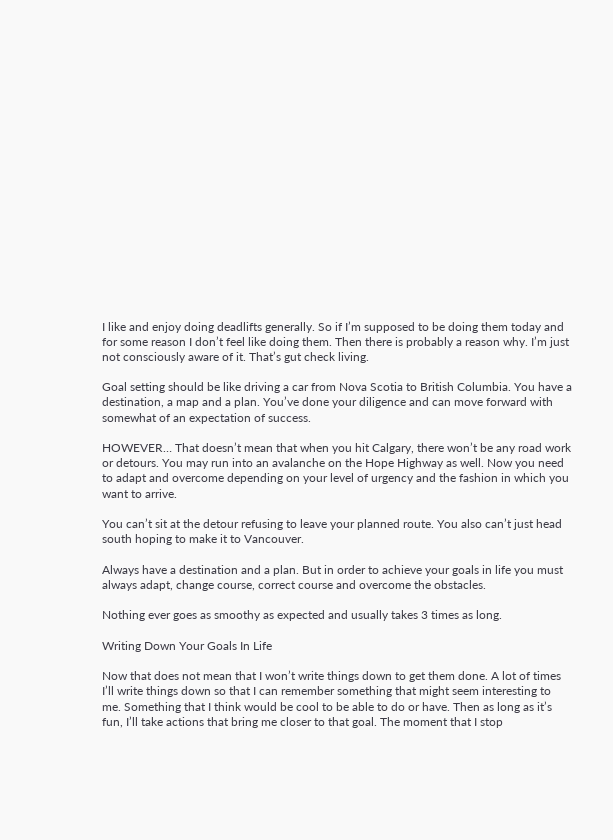I like and enjoy doing deadlifts generally. So if I’m supposed to be doing them today and for some reason I don’t feel like doing them. Then there is probably a reason why. I’m just not consciously aware of it. That’s gut check living.

Goal setting should be like driving a car from Nova Scotia to British Columbia. You have a destination, a map and a plan. You’ve done your diligence and can move forward with somewhat of an expectation of success.

HOWEVER… That doesn’t mean that when you hit Calgary, there won’t be any road work or detours. You may run into an avalanche on the Hope Highway as well. Now you need to adapt and overcome depending on your level of urgency and the fashion in which you want to arrive.

You can’t sit at the detour refusing to leave your planned route. You also can’t just head south hoping to make it to Vancouver.

Always have a destination and a plan. But in order to achieve your goals in life you must always adapt, change course, correct course and overcome the obstacles.

Nothing ever goes as smoothy as expected and usually takes 3 times as long.

Writing Down Your Goals In Life

Now that does not mean that I won’t write things down to get them done. A lot of times I’ll write things down so that I can remember something that might seem interesting to me. Something that I think would be cool to be able to do or have. Then as long as it’s fun, I’ll take actions that bring me closer to that goal. The moment that I stop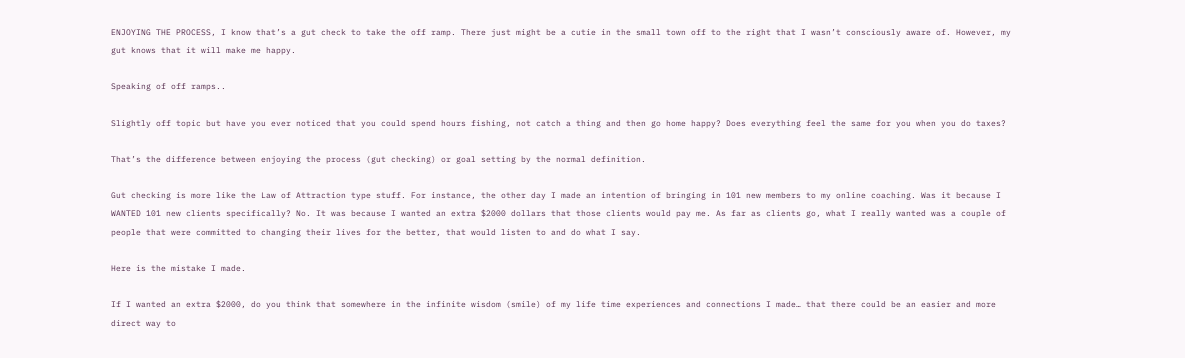ENJOYING THE PROCESS, I know that’s a gut check to take the off ramp. There just might be a cutie in the small town off to the right that I wasn’t consciously aware of. However, my gut knows that it will make me happy.

Speaking of off ramps..

Slightly off topic but have you ever noticed that you could spend hours fishing, not catch a thing and then go home happy? Does everything feel the same for you when you do taxes?

That’s the difference between enjoying the process (gut checking) or goal setting by the normal definition.

Gut checking is more like the Law of Attraction type stuff. For instance, the other day I made an intention of bringing in 101 new members to my online coaching. Was it because I WANTED 101 new clients specifically? No. It was because I wanted an extra $2000 dollars that those clients would pay me. As far as clients go, what I really wanted was a couple of people that were committed to changing their lives for the better, that would listen to and do what I say.

Here is the mistake I made.

If I wanted an extra $2000, do you think that somewhere in the infinite wisdom (smile) of my life time experiences and connections I made… that there could be an easier and more direct way to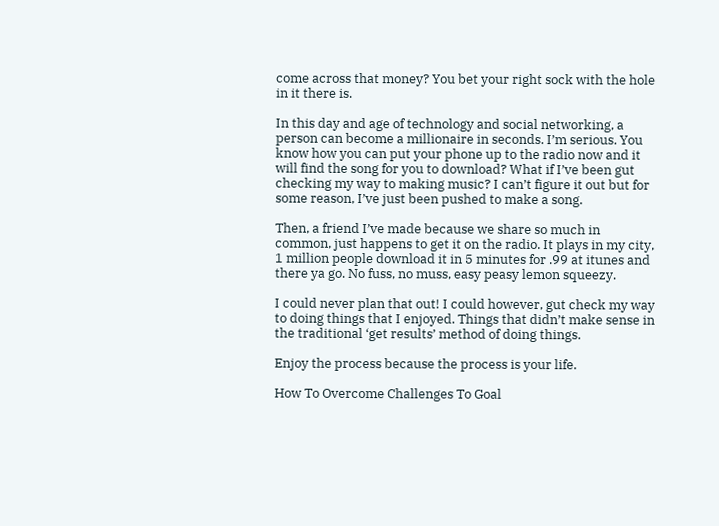come across that money? You bet your right sock with the hole in it there is.

In this day and age of technology and social networking, a person can become a millionaire in seconds. I’m serious. You know how you can put your phone up to the radio now and it will find the song for you to download? What if I’ve been gut checking my way to making music? I can’t figure it out but for some reason, I’ve just been pushed to make a song.

Then, a friend I’ve made because we share so much in common, just happens to get it on the radio. It plays in my city, 1 million people download it in 5 minutes for .99 at itunes and there ya go. No fuss, no muss, easy peasy lemon squeezy.

I could never plan that out! I could however, gut check my way to doing things that I enjoyed. Things that didn’t make sense in the traditional ‘get results’ method of doing things.

Enjoy the process because the process is your life.

How To Overcome Challenges To Goal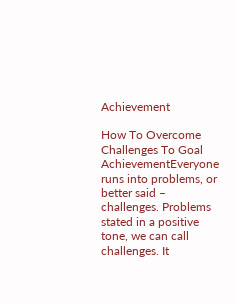Achievement

How To Overcome Challenges To Goal AchievementEveryone runs into problems, or better said – challenges. Problems stated in a positive tone, we can call challenges. It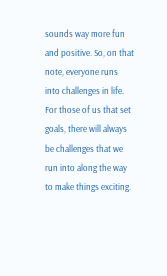sounds way more fun and positive. So, on that note, everyone runs into challenges in life. For those of us that set goals, there will always be challenges that we run into along the way to make things exciting.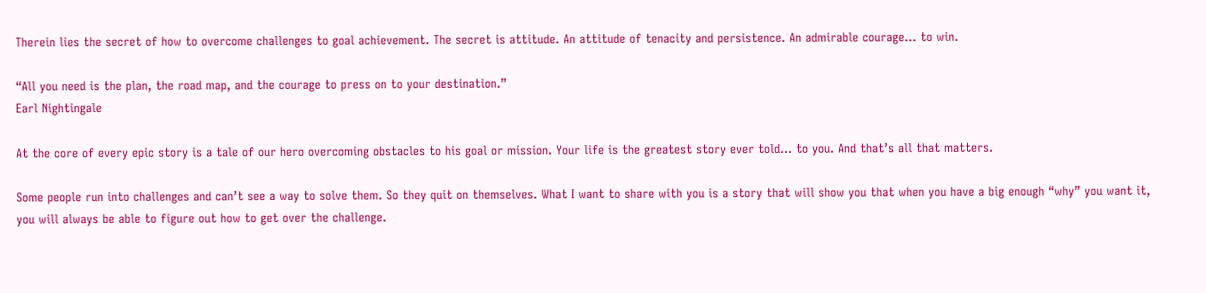Therein lies the secret of how to overcome challenges to goal achievement. The secret is attitude. An attitude of tenacity and persistence. An admirable courage… to win.

“All you need is the plan, the road map, and the courage to press on to your destination.”
Earl Nightingale

At the core of every epic story is a tale of our hero overcoming obstacles to his goal or mission. Your life is the greatest story ever told… to you. And that’s all that matters.

Some people run into challenges and can’t see a way to solve them. So they quit on themselves. What I want to share with you is a story that will show you that when you have a big enough “why” you want it, you will always be able to figure out how to get over the challenge.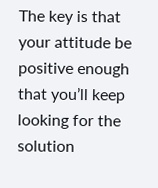The key is that your attitude be positive enough that you’ll keep looking for the solution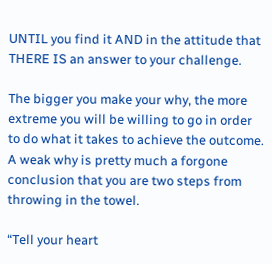UNTIL you find it AND in the attitude that THERE IS an answer to your challenge.

The bigger you make your why, the more extreme you will be willing to go in order to do what it takes to achieve the outcome. A weak why is pretty much a forgone conclusion that you are two steps from throwing in the towel.

“Tell your heart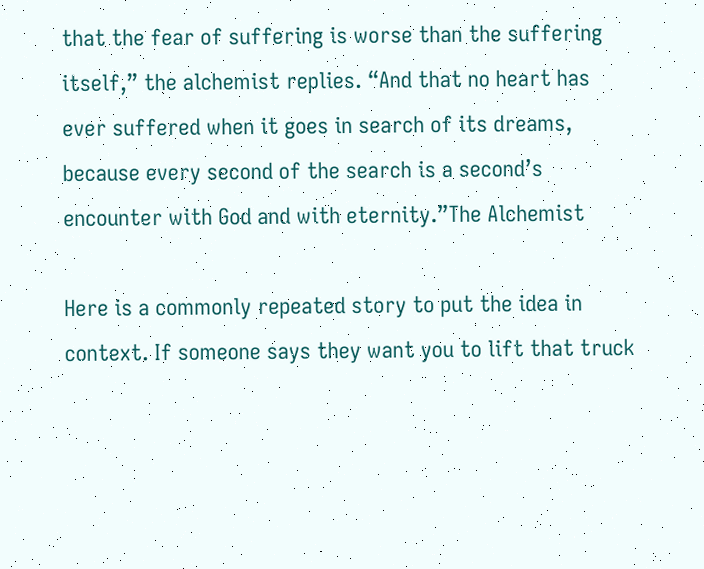that the fear of suffering is worse than the suffering itself,” the alchemist replies. “And that no heart has ever suffered when it goes in search of its dreams, because every second of the search is a second’s encounter with God and with eternity.”The Alchemist

Here is a commonly repeated story to put the idea in context. If someone says they want you to lift that truck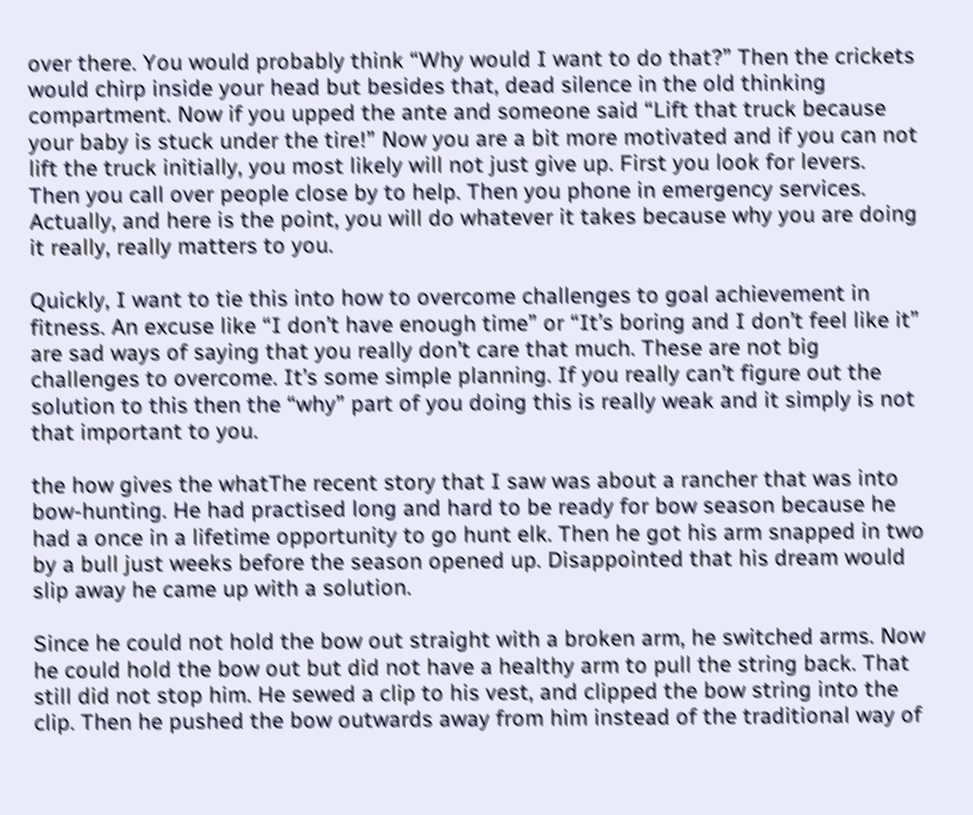over there. You would probably think “Why would I want to do that?” Then the crickets would chirp inside your head but besides that, dead silence in the old thinking compartment. Now if you upped the ante and someone said “Lift that truck because your baby is stuck under the tire!” Now you are a bit more motivated and if you can not lift the truck initially, you most likely will not just give up. First you look for levers. Then you call over people close by to help. Then you phone in emergency services. Actually, and here is the point, you will do whatever it takes because why you are doing it really, really matters to you.

Quickly, I want to tie this into how to overcome challenges to goal achievement in fitness. An excuse like “I don’t have enough time” or “It’s boring and I don’t feel like it” are sad ways of saying that you really don’t care that much. These are not big challenges to overcome. It’s some simple planning. If you really can’t figure out the solution to this then the “why” part of you doing this is really weak and it simply is not that important to you.

the how gives the whatThe recent story that I saw was about a rancher that was into bow-hunting. He had practised long and hard to be ready for bow season because he had a once in a lifetime opportunity to go hunt elk. Then he got his arm snapped in two by a bull just weeks before the season opened up. Disappointed that his dream would slip away he came up with a solution.

Since he could not hold the bow out straight with a broken arm, he switched arms. Now he could hold the bow out but did not have a healthy arm to pull the string back. That still did not stop him. He sewed a clip to his vest, and clipped the bow string into the clip. Then he pushed the bow outwards away from him instead of the traditional way of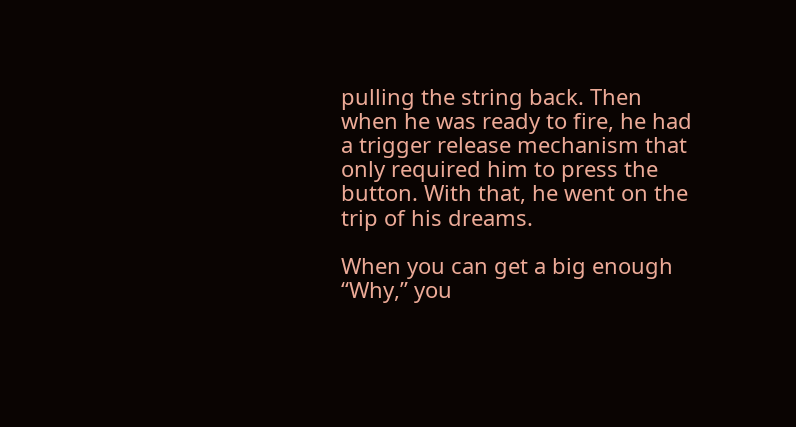pulling the string back. Then when he was ready to fire, he had a trigger release mechanism that only required him to press the button. With that, he went on the trip of his dreams.

When you can get a big enough “Why,” you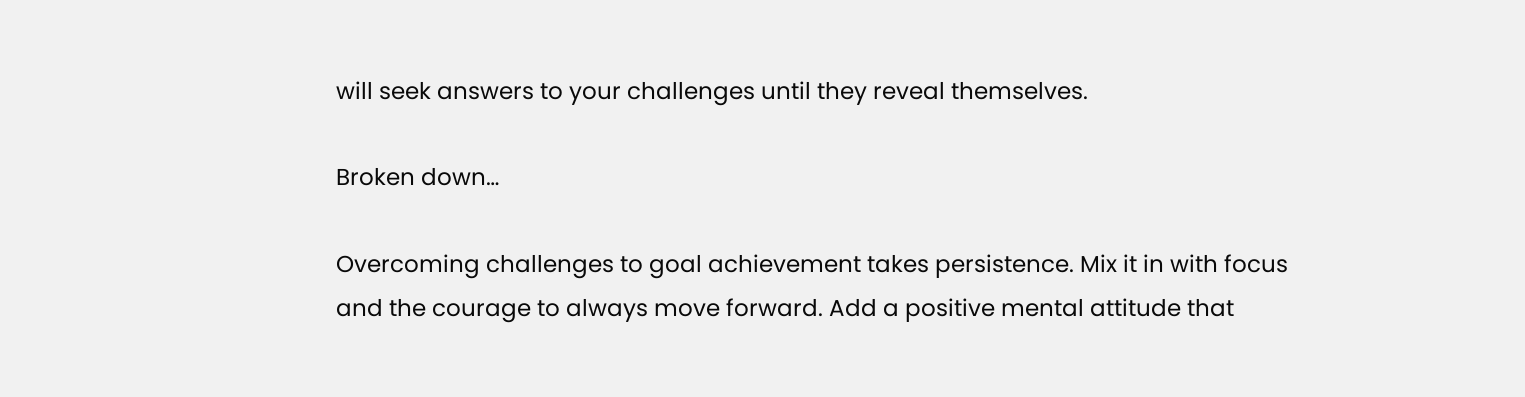will seek answers to your challenges until they reveal themselves.

Broken down…

Overcoming challenges to goal achievement takes persistence. Mix it in with focus and the courage to always move forward. Add a positive mental attitude that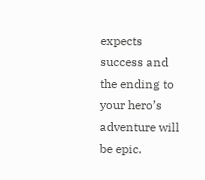expects success and the ending to your hero’s adventure will be epic.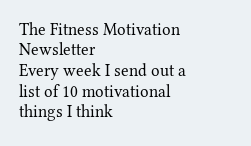The Fitness Motivation Newsletter
Every week I send out a list of 10 motivational things I think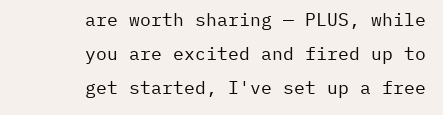are worth sharing — PLUS, while you are excited and fired up to get started, I've set up a free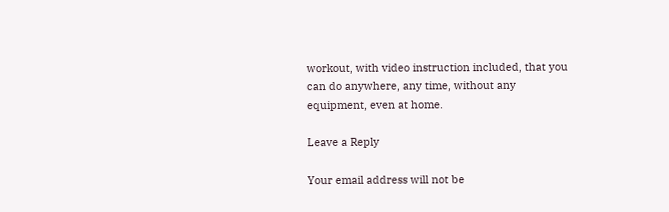workout, with video instruction included, that you can do anywhere, any time, without any equipment, even at home.

Leave a Reply

Your email address will not be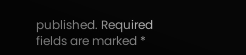published. Required fields are marked *